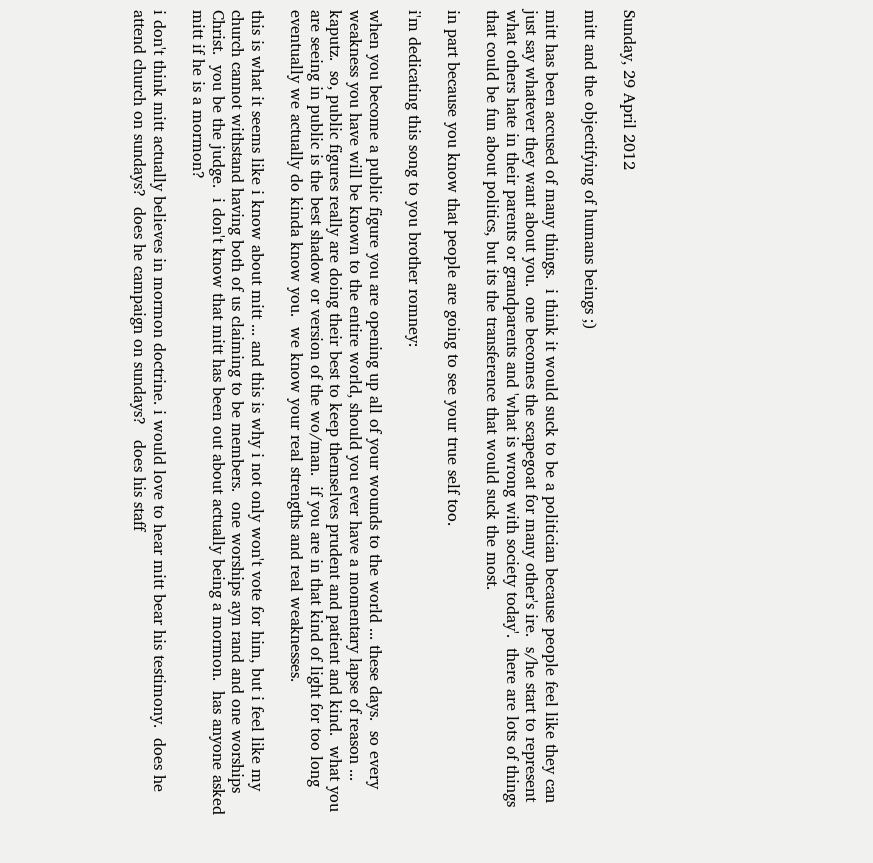Sunday, 29 April 2012

mitt and the objectifying of humans beings ;)

mitt has been accused of many things.  i think it would suck to be a politician because people feel like they can just say whatever they want about you.  one becomes the scapegoat for many other's ire.  s/he start to represent what others hate in their parents or grandparents and 'what is wrong with society today'.  there are lots of things that could be fun about politics, but its the transference that would suck the most.

in part because you know that people are going to see your true self too.

i'm dedicating this song to you brother romney:

when you become a public figure you are opening up all of your wounds to the world ... these days.  so every weakness you have will be known to the entire world, should you ever have a momentary lapse of reason ... kaputz.  so, public figures really are doing their best to keep themselves prudent and patient and kind.  what you are seeing in public is the best shadow or version of the wo/man.  if you are in that kind of light for too long eventually we actually do kinda know you.  we know your real strengths and real weaknesses.

this is what it seems like i know about mitt ... and this is why i not only won't vote for him, but i feel like my church cannot withstand having both of us claiming to be members.  one worships ayn rand and one worships Christ.  you be the judge.  i don't know that mitt has been out about actually being a mormon.  has anyone asked mitt if he is a mormon?

i don't think mitt actually believes in mormon doctrine. i would love to hear mitt bear his testimony.  does he attend church on sundays?  does he campaign on sundays?   does his staff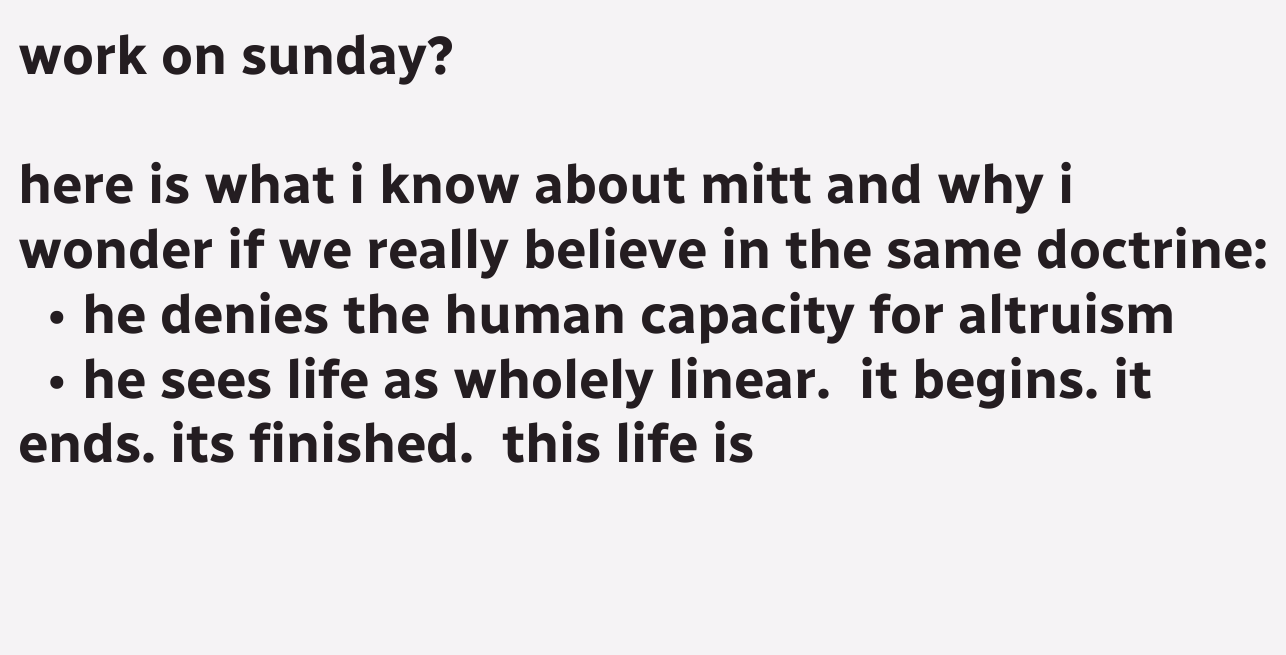work on sunday?

here is what i know about mitt and why i wonder if we really believe in the same doctrine:
  • he denies the human capacity for altruism
  • he sees life as wholely linear.  it begins. it ends. its finished.  this life is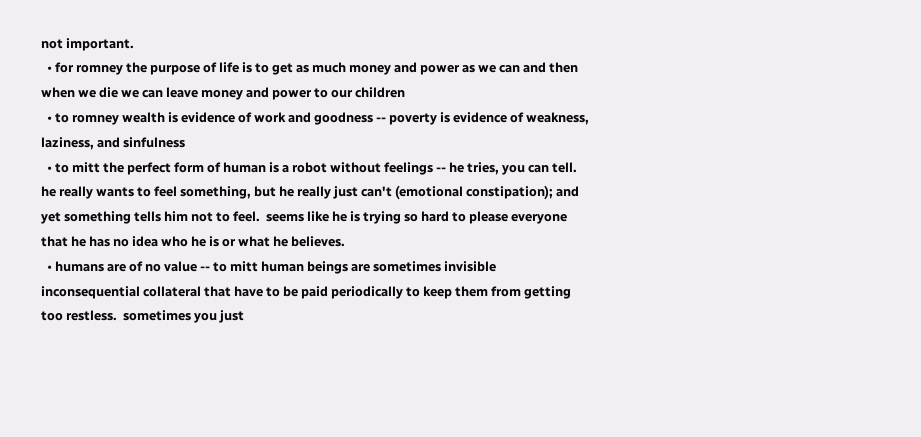not important.
  • for romney the purpose of life is to get as much money and power as we can and then when we die we can leave money and power to our children
  • to romney wealth is evidence of work and goodness -- poverty is evidence of weakness, laziness, and sinfulness
  • to mitt the perfect form of human is a robot without feelings -- he tries, you can tell.  he really wants to feel something, but he really just can't (emotional constipation); and yet something tells him not to feel.  seems like he is trying so hard to please everyone that he has no idea who he is or what he believes.
  • humans are of no value -- to mitt human beings are sometimes invisible inconsequential collateral that have to be paid periodically to keep them from getting too restless.  sometimes you just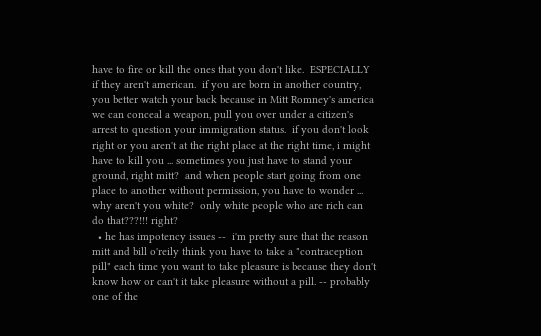have to fire or kill the ones that you don't like.  ESPECIALLY if they aren't american.  if you are born in another country, you better watch your back because in Mitt Romney's america we can conceal a weapon, pull you over under a citizen's arrest to question your immigration status.  if you don't look right or you aren't at the right place at the right time, i might have to kill you ... sometimes you just have to stand your ground, right mitt?  and when people start going from one place to another without permission, you have to wonder ... why aren't you white?  only white people who are rich can do that???!!! right?
  • he has impotency issues --  i'm pretty sure that the reason mitt and bill o'reily think you have to take a "contraception pill" each time you want to take pleasure is because they don't know how or can't it take pleasure without a pill. -- probably one of the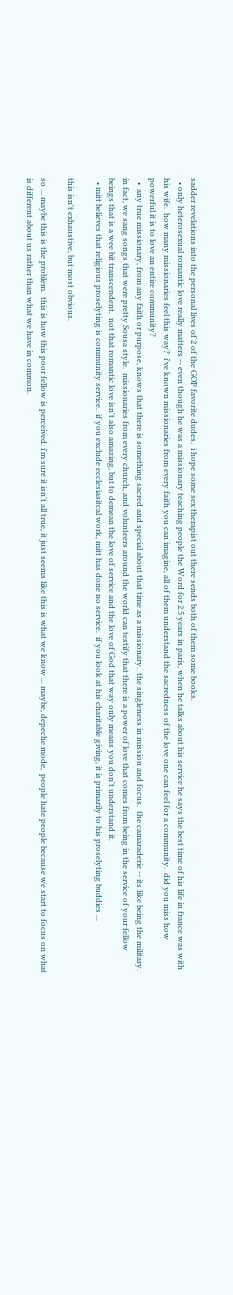sadder revelations into the personal lives of 2 of the GOP favorite dudes.  i hope some sex therapist out there sends both of them some books.
  • only heterosexual romantic love really matters -- even though he was a missionary teaching people the Word for 2.5 years in paris, when he talks about his service he says the best time of his life in france was with his wife.  how many missionaries feel this way?  i've known missionaries from every faith you can imagine, all of them understand the sacredness of the love one can feel for a community.  did you miss how powerful it is to love an entire community?
  •  any true missionary, from any faith or purpose, knows that there is something sacred and special about that time as a missionary.  the singleness in mission and focus.  the camaraderie -- its like being the military.  in fact, we sang songs that were pretty Sousa style.  missionaries from every church, and volunteers around the world can testify that there is a power of love that comes from being in the service of your fellow beings that is a wee bit transcendent.  not that romantic love isn't also amazing, but to demean the love of service and the love of God that way only means you don't understand it.
  • mitt believes that religious proselyting is community service.  if you exclude ecclesiasitcal work, mitt has done no service.  if you look at his charitable giving, it is primarily to his proselyting buddies ...

this isn't exhaustive, but most obvious.

so ... maybe this is the problem.  this is how this poor fellow is perceived. i'm sure it isn't all true, it just seems like this is what we know ... maybe, depeche mode,  people hate people because we start to focus on what is different about us rather than what we have in common.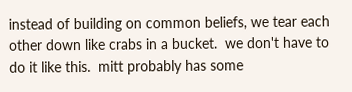instead of building on common beliefs, we tear each other down like crabs in a bucket.  we don't have to do it like this.  mitt probably has some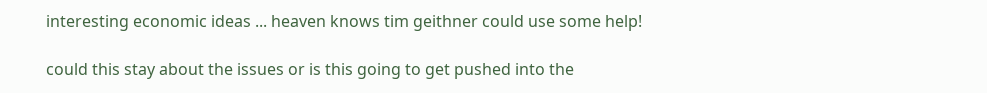interesting economic ideas ... heaven knows tim geithner could use some help!

could this stay about the issues or is this going to get pushed into the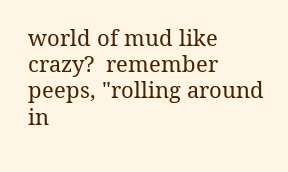world of mud like crazy?  remember peeps, "rolling around in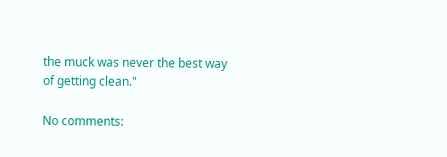the muck was never the best way of getting clean."

No comments: